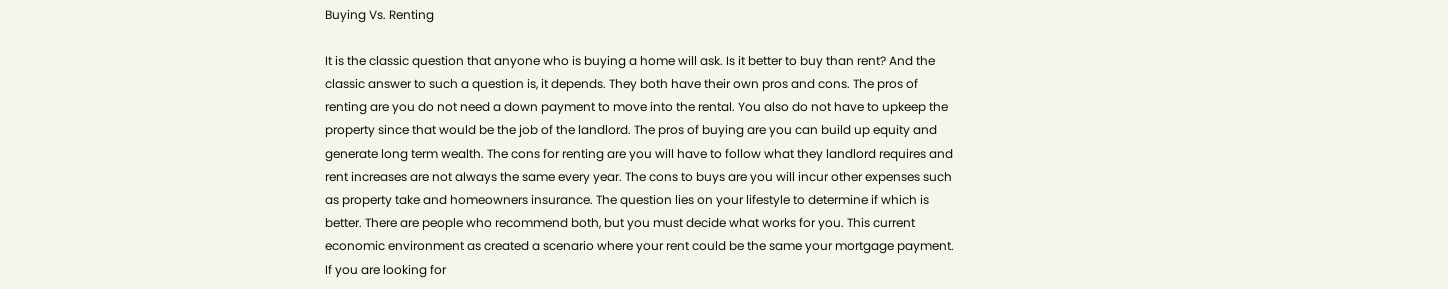Buying Vs. Renting

It is the classic question that anyone who is buying a home will ask. Is it better to buy than rent? And the classic answer to such a question is, it depends. They both have their own pros and cons. The pros of renting are you do not need a down payment to move into the rental. You also do not have to upkeep the property since that would be the job of the landlord. The pros of buying are you can build up equity and generate long term wealth. The cons for renting are you will have to follow what they landlord requires and rent increases are not always the same every year. The cons to buys are you will incur other expenses such as property take and homeowners insurance. The question lies on your lifestyle to determine if which is better. There are people who recommend both, but you must decide what works for you. This current economic environment as created a scenario where your rent could be the same your mortgage payment. If you are looking for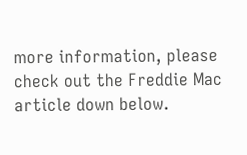more information, please check out the Freddie Mac article down below.